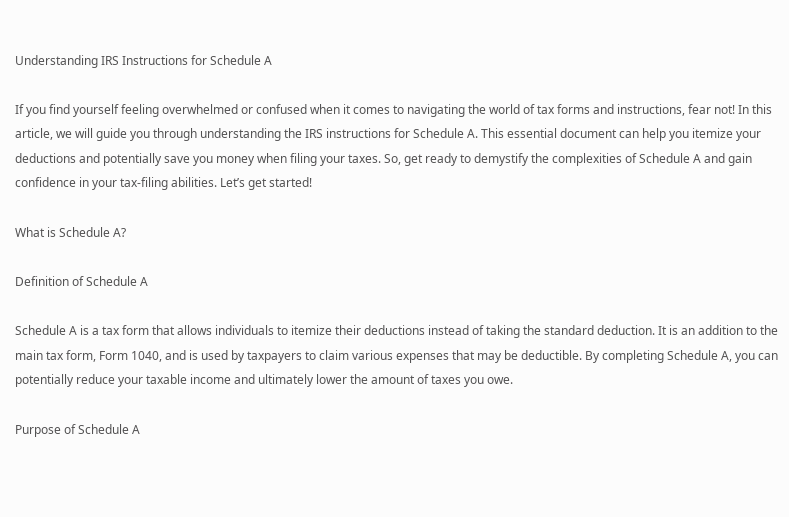Understanding IRS Instructions for Schedule A

If you find yourself feeling overwhelmed or confused when it comes to navigating the world of tax forms and instructions, fear not! In this article, we will guide you through understanding the IRS instructions for Schedule A. This essential document can help you itemize your deductions and potentially save you money when filing your taxes. So, get ready to demystify the complexities of Schedule A and gain confidence in your tax-filing abilities. Let’s get started!

What is Schedule A?

Definition of Schedule A

Schedule A is a tax form that allows individuals to itemize their deductions instead of taking the standard deduction. It is an addition to the main tax form, Form 1040, and is used by taxpayers to claim various expenses that may be deductible. By completing Schedule A, you can potentially reduce your taxable income and ultimately lower the amount of taxes you owe.

Purpose of Schedule A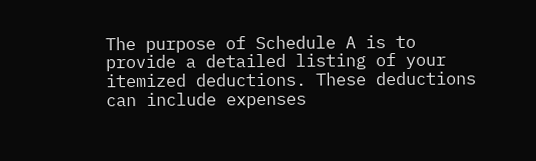The purpose of Schedule A is to provide a detailed listing of your itemized deductions. These deductions can include expenses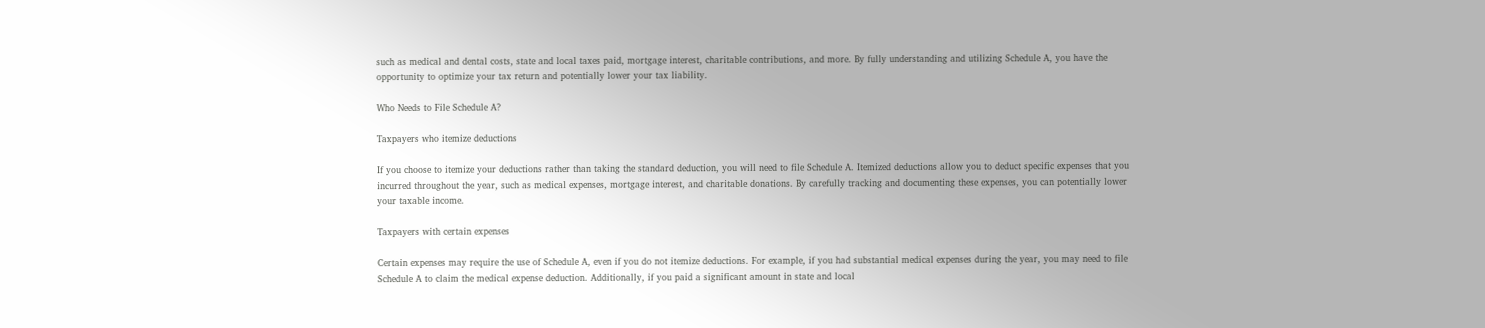such as medical and dental costs, state and local taxes paid, mortgage interest, charitable contributions, and more. By fully understanding and utilizing Schedule A, you have the opportunity to optimize your tax return and potentially lower your tax liability.

Who Needs to File Schedule A?

Taxpayers who itemize deductions

If you choose to itemize your deductions rather than taking the standard deduction, you will need to file Schedule A. Itemized deductions allow you to deduct specific expenses that you incurred throughout the year, such as medical expenses, mortgage interest, and charitable donations. By carefully tracking and documenting these expenses, you can potentially lower your taxable income.

Taxpayers with certain expenses

Certain expenses may require the use of Schedule A, even if you do not itemize deductions. For example, if you had substantial medical expenses during the year, you may need to file Schedule A to claim the medical expense deduction. Additionally, if you paid a significant amount in state and local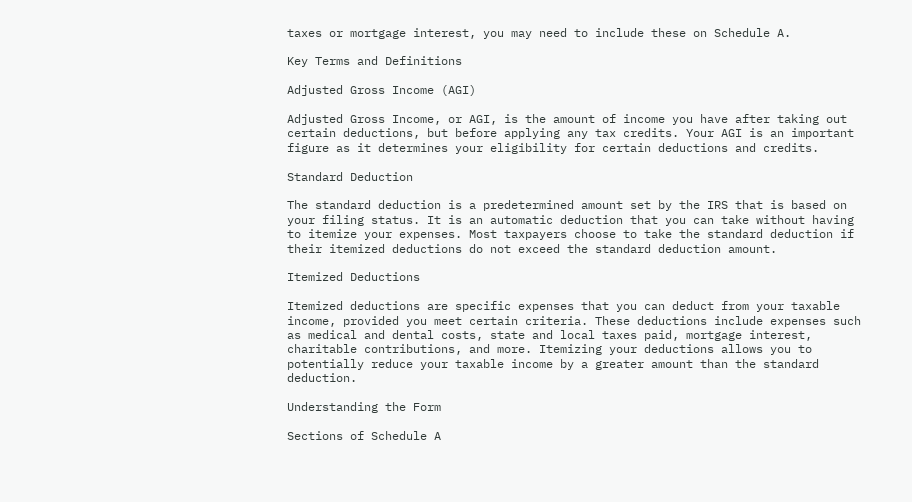taxes or mortgage interest, you may need to include these on Schedule A.

Key Terms and Definitions

Adjusted Gross Income (AGI)

Adjusted Gross Income, or AGI, is the amount of income you have after taking out certain deductions, but before applying any tax credits. Your AGI is an important figure as it determines your eligibility for certain deductions and credits.

Standard Deduction

The standard deduction is a predetermined amount set by the IRS that is based on your filing status. It is an automatic deduction that you can take without having to itemize your expenses. Most taxpayers choose to take the standard deduction if their itemized deductions do not exceed the standard deduction amount.

Itemized Deductions

Itemized deductions are specific expenses that you can deduct from your taxable income, provided you meet certain criteria. These deductions include expenses such as medical and dental costs, state and local taxes paid, mortgage interest, charitable contributions, and more. Itemizing your deductions allows you to potentially reduce your taxable income by a greater amount than the standard deduction.

Understanding the Form

Sections of Schedule A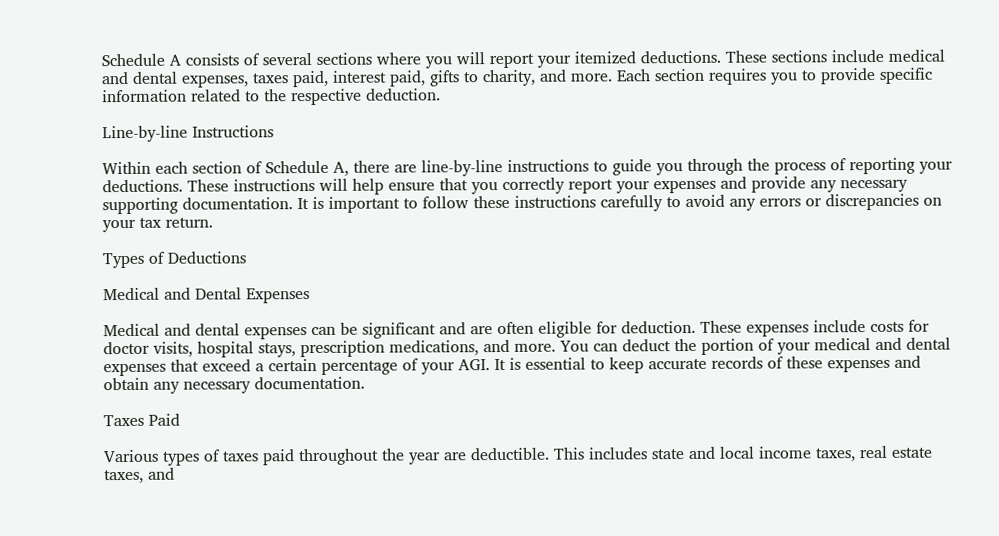Schedule A consists of several sections where you will report your itemized deductions. These sections include medical and dental expenses, taxes paid, interest paid, gifts to charity, and more. Each section requires you to provide specific information related to the respective deduction.

Line-by-line Instructions

Within each section of Schedule A, there are line-by-line instructions to guide you through the process of reporting your deductions. These instructions will help ensure that you correctly report your expenses and provide any necessary supporting documentation. It is important to follow these instructions carefully to avoid any errors or discrepancies on your tax return.

Types of Deductions

Medical and Dental Expenses

Medical and dental expenses can be significant and are often eligible for deduction. These expenses include costs for doctor visits, hospital stays, prescription medications, and more. You can deduct the portion of your medical and dental expenses that exceed a certain percentage of your AGI. It is essential to keep accurate records of these expenses and obtain any necessary documentation.

Taxes Paid

Various types of taxes paid throughout the year are deductible. This includes state and local income taxes, real estate taxes, and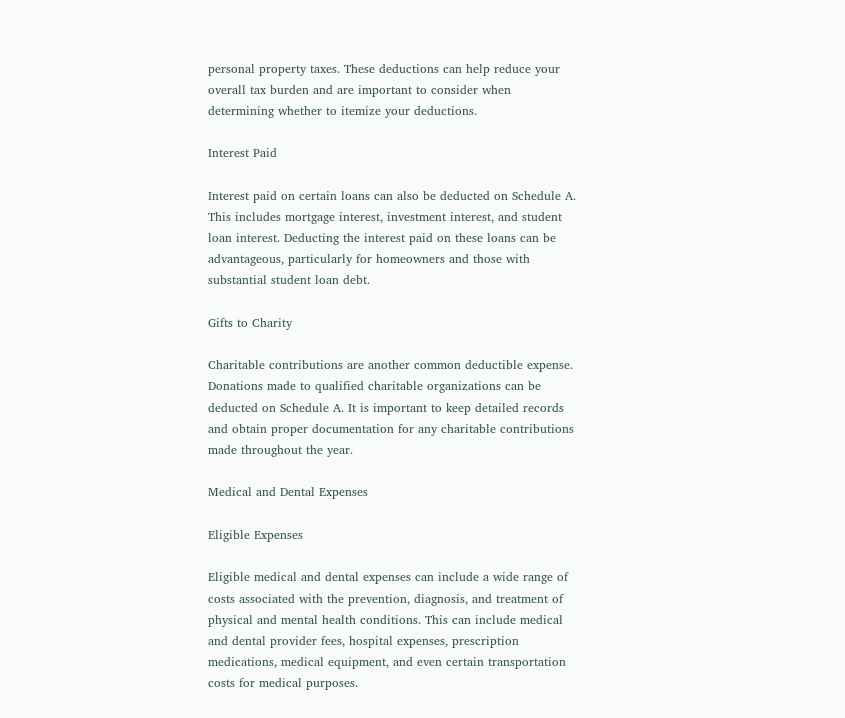personal property taxes. These deductions can help reduce your overall tax burden and are important to consider when determining whether to itemize your deductions.

Interest Paid

Interest paid on certain loans can also be deducted on Schedule A. This includes mortgage interest, investment interest, and student loan interest. Deducting the interest paid on these loans can be advantageous, particularly for homeowners and those with substantial student loan debt.

Gifts to Charity

Charitable contributions are another common deductible expense. Donations made to qualified charitable organizations can be deducted on Schedule A. It is important to keep detailed records and obtain proper documentation for any charitable contributions made throughout the year.

Medical and Dental Expenses

Eligible Expenses

Eligible medical and dental expenses can include a wide range of costs associated with the prevention, diagnosis, and treatment of physical and mental health conditions. This can include medical and dental provider fees, hospital expenses, prescription medications, medical equipment, and even certain transportation costs for medical purposes.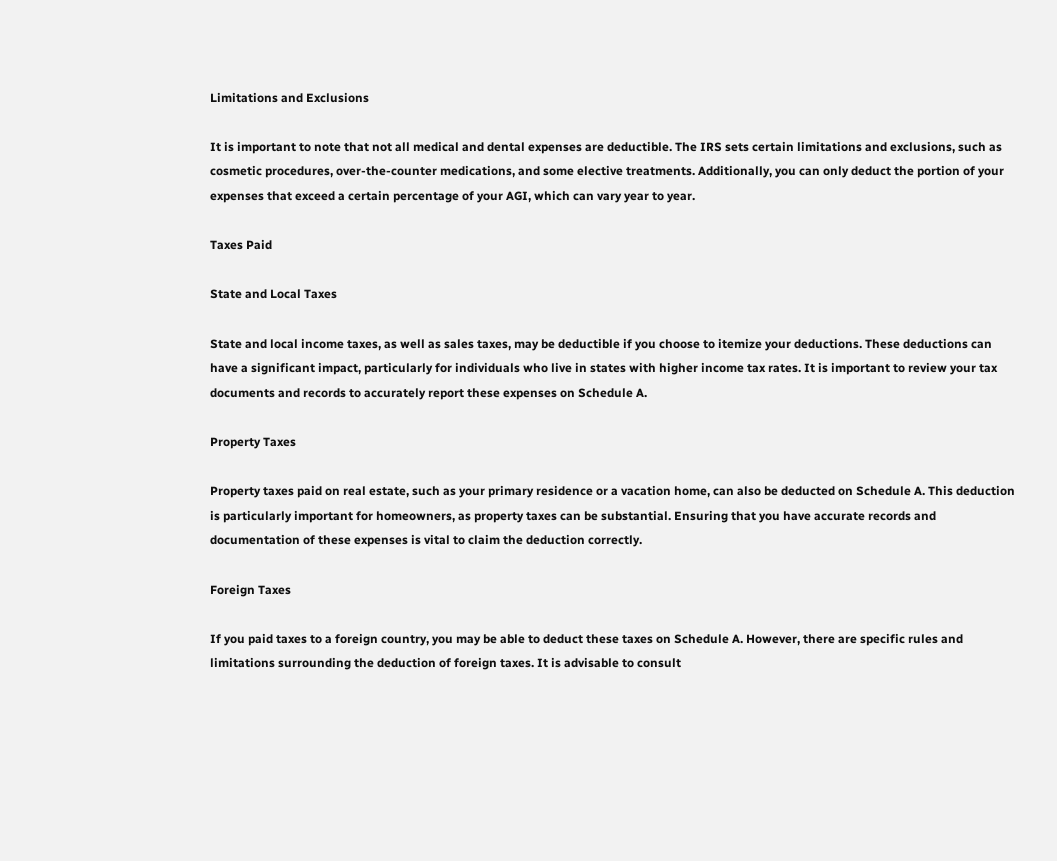Limitations and Exclusions

It is important to note that not all medical and dental expenses are deductible. The IRS sets certain limitations and exclusions, such as cosmetic procedures, over-the-counter medications, and some elective treatments. Additionally, you can only deduct the portion of your expenses that exceed a certain percentage of your AGI, which can vary year to year.

Taxes Paid

State and Local Taxes

State and local income taxes, as well as sales taxes, may be deductible if you choose to itemize your deductions. These deductions can have a significant impact, particularly for individuals who live in states with higher income tax rates. It is important to review your tax documents and records to accurately report these expenses on Schedule A.

Property Taxes

Property taxes paid on real estate, such as your primary residence or a vacation home, can also be deducted on Schedule A. This deduction is particularly important for homeowners, as property taxes can be substantial. Ensuring that you have accurate records and documentation of these expenses is vital to claim the deduction correctly.

Foreign Taxes

If you paid taxes to a foreign country, you may be able to deduct these taxes on Schedule A. However, there are specific rules and limitations surrounding the deduction of foreign taxes. It is advisable to consult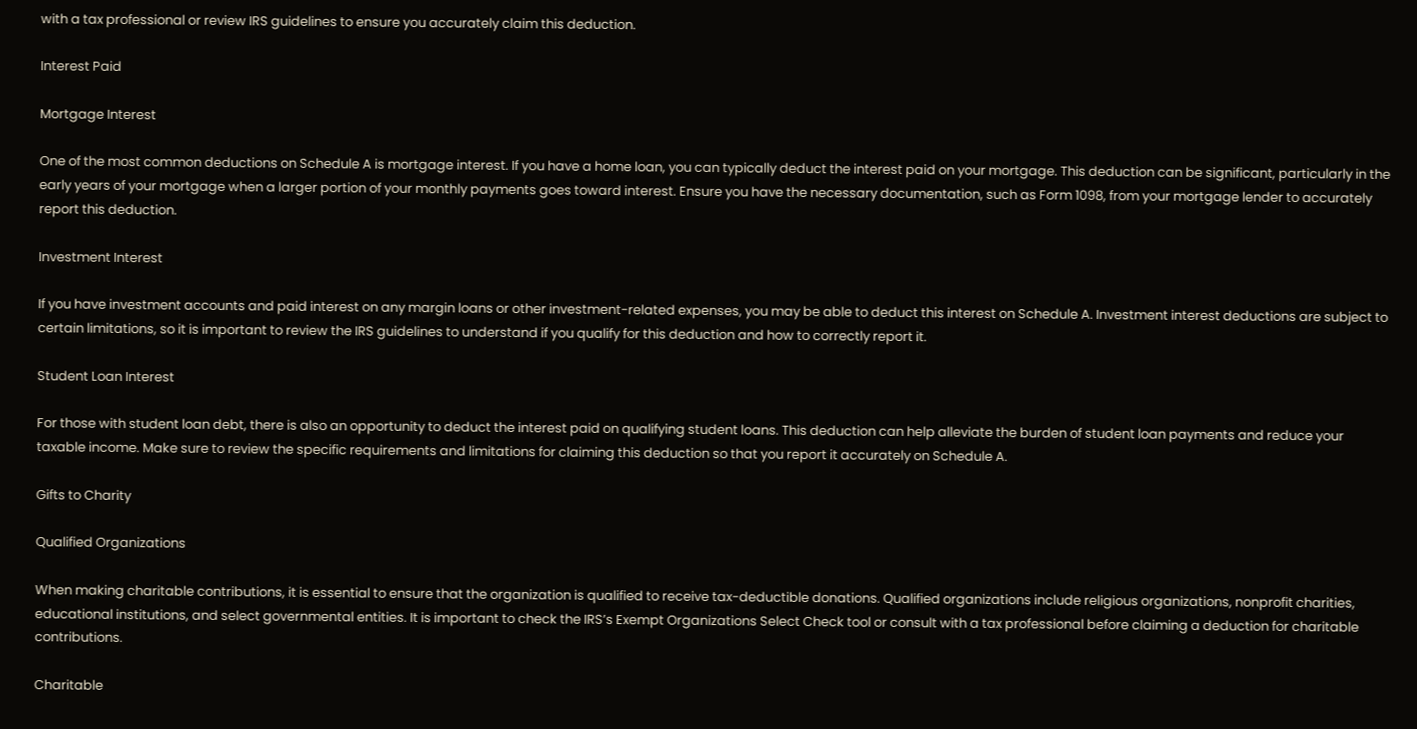with a tax professional or review IRS guidelines to ensure you accurately claim this deduction.

Interest Paid

Mortgage Interest

One of the most common deductions on Schedule A is mortgage interest. If you have a home loan, you can typically deduct the interest paid on your mortgage. This deduction can be significant, particularly in the early years of your mortgage when a larger portion of your monthly payments goes toward interest. Ensure you have the necessary documentation, such as Form 1098, from your mortgage lender to accurately report this deduction.

Investment Interest

If you have investment accounts and paid interest on any margin loans or other investment-related expenses, you may be able to deduct this interest on Schedule A. Investment interest deductions are subject to certain limitations, so it is important to review the IRS guidelines to understand if you qualify for this deduction and how to correctly report it.

Student Loan Interest

For those with student loan debt, there is also an opportunity to deduct the interest paid on qualifying student loans. This deduction can help alleviate the burden of student loan payments and reduce your taxable income. Make sure to review the specific requirements and limitations for claiming this deduction so that you report it accurately on Schedule A.

Gifts to Charity

Qualified Organizations

When making charitable contributions, it is essential to ensure that the organization is qualified to receive tax-deductible donations. Qualified organizations include religious organizations, nonprofit charities, educational institutions, and select governmental entities. It is important to check the IRS’s Exempt Organizations Select Check tool or consult with a tax professional before claiming a deduction for charitable contributions.

Charitable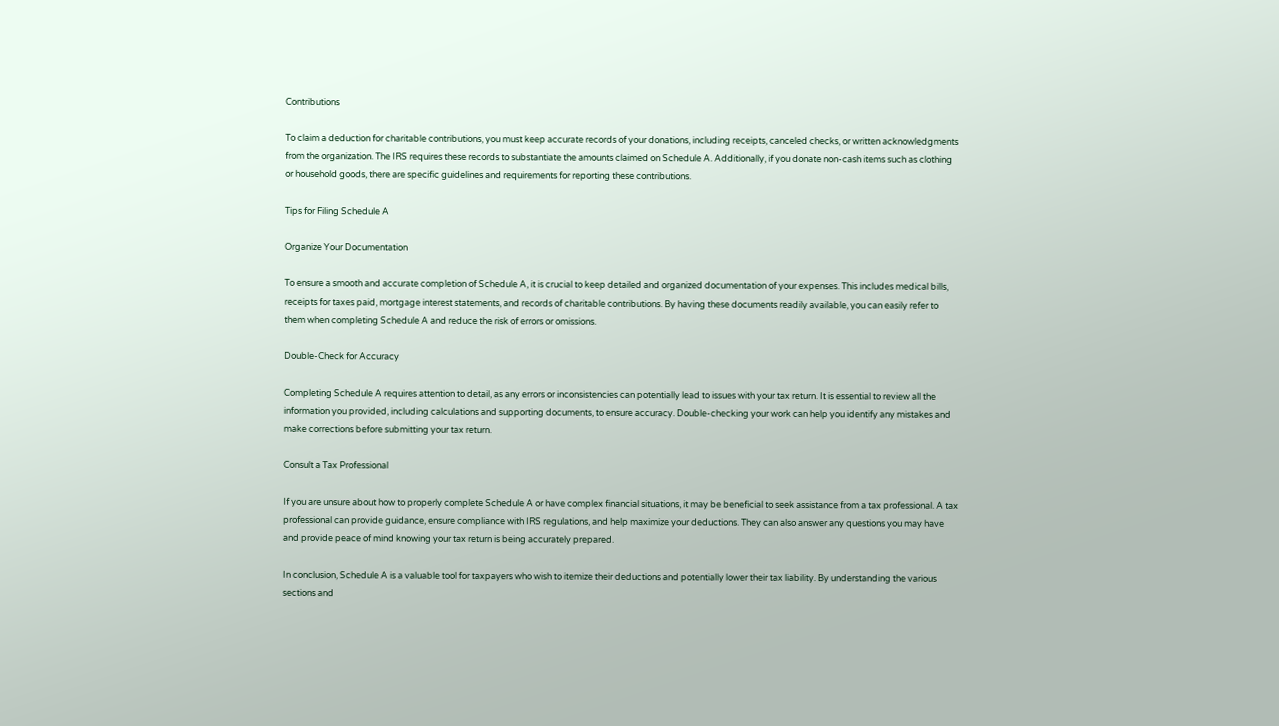Contributions

To claim a deduction for charitable contributions, you must keep accurate records of your donations, including receipts, canceled checks, or written acknowledgments from the organization. The IRS requires these records to substantiate the amounts claimed on Schedule A. Additionally, if you donate non-cash items such as clothing or household goods, there are specific guidelines and requirements for reporting these contributions.

Tips for Filing Schedule A

Organize Your Documentation

To ensure a smooth and accurate completion of Schedule A, it is crucial to keep detailed and organized documentation of your expenses. This includes medical bills, receipts for taxes paid, mortgage interest statements, and records of charitable contributions. By having these documents readily available, you can easily refer to them when completing Schedule A and reduce the risk of errors or omissions.

Double-Check for Accuracy

Completing Schedule A requires attention to detail, as any errors or inconsistencies can potentially lead to issues with your tax return. It is essential to review all the information you provided, including calculations and supporting documents, to ensure accuracy. Double-checking your work can help you identify any mistakes and make corrections before submitting your tax return.

Consult a Tax Professional

If you are unsure about how to properly complete Schedule A or have complex financial situations, it may be beneficial to seek assistance from a tax professional. A tax professional can provide guidance, ensure compliance with IRS regulations, and help maximize your deductions. They can also answer any questions you may have and provide peace of mind knowing your tax return is being accurately prepared.

In conclusion, Schedule A is a valuable tool for taxpayers who wish to itemize their deductions and potentially lower their tax liability. By understanding the various sections and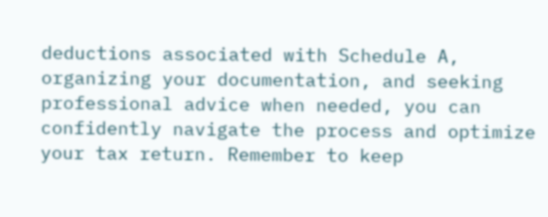deductions associated with Schedule A, organizing your documentation, and seeking professional advice when needed, you can confidently navigate the process and optimize your tax return. Remember to keep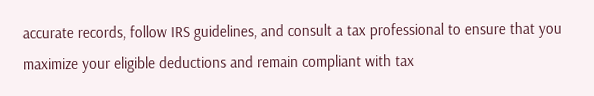accurate records, follow IRS guidelines, and consult a tax professional to ensure that you maximize your eligible deductions and remain compliant with tax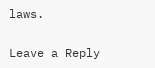laws.


Leave a Reply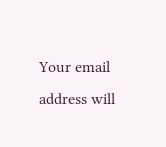Your email address will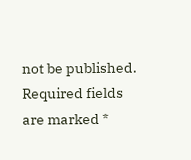not be published. Required fields are marked *